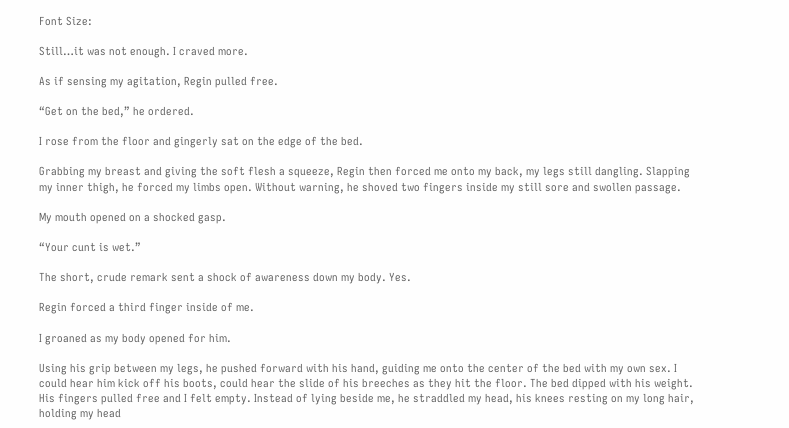Font Size:

Still…it was not enough. I craved more.

As if sensing my agitation, Regin pulled free.

“Get on the bed,” he ordered.

I rose from the floor and gingerly sat on the edge of the bed.

Grabbing my breast and giving the soft flesh a squeeze, Regin then forced me onto my back, my legs still dangling. Slapping my inner thigh, he forced my limbs open. Without warning, he shoved two fingers inside my still sore and swollen passage.

My mouth opened on a shocked gasp.

“Your cunt is wet.”

The short, crude remark sent a shock of awareness down my body. Yes.

Regin forced a third finger inside of me.

I groaned as my body opened for him.

Using his grip between my legs, he pushed forward with his hand, guiding me onto the center of the bed with my own sex. I could hear him kick off his boots, could hear the slide of his breeches as they hit the floor. The bed dipped with his weight. His fingers pulled free and I felt empty. Instead of lying beside me, he straddled my head, his knees resting on my long hair, holding my head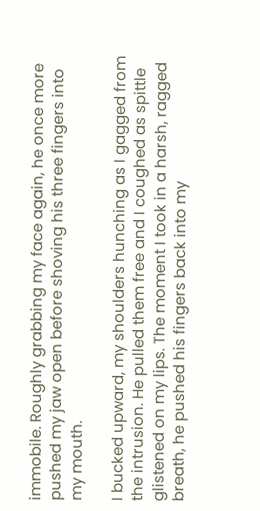immobile. Roughly grabbing my face again, he once more pushed my jaw open before shoving his three fingers into my mouth.

I bucked upward, my shoulders hunching as I gagged from the intrusion. He pulled them free and I coughed as spittle glistened on my lips. The moment I took in a harsh, ragged breath, he pushed his fingers back into my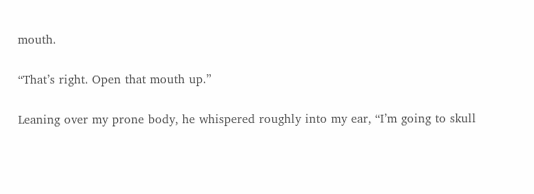mouth.

“That’s right. Open that mouth up.”

Leaning over my prone body, he whispered roughly into my ear, “I’m going to skull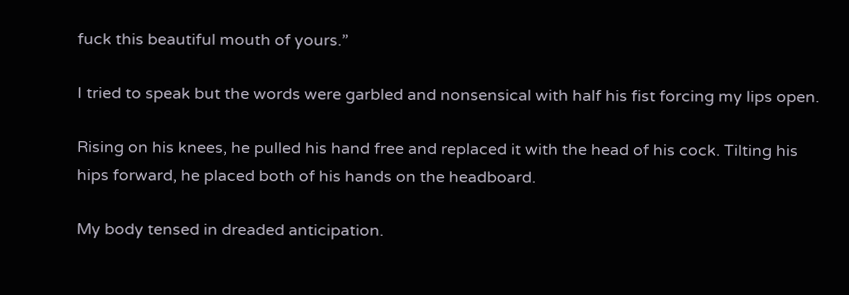fuck this beautiful mouth of yours.”

I tried to speak but the words were garbled and nonsensical with half his fist forcing my lips open.

Rising on his knees, he pulled his hand free and replaced it with the head of his cock. Tilting his hips forward, he placed both of his hands on the headboard.

My body tensed in dreaded anticipation.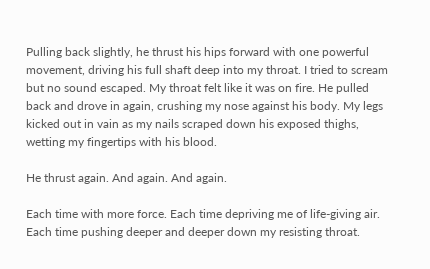Pulling back slightly, he thrust his hips forward with one powerful movement, driving his full shaft deep into my throat. I tried to scream but no sound escaped. My throat felt like it was on fire. He pulled back and drove in again, crushing my nose against his body. My legs kicked out in vain as my nails scraped down his exposed thighs, wetting my fingertips with his blood.

He thrust again. And again. And again.

Each time with more force. Each time depriving me of life-giving air. Each time pushing deeper and deeper down my resisting throat.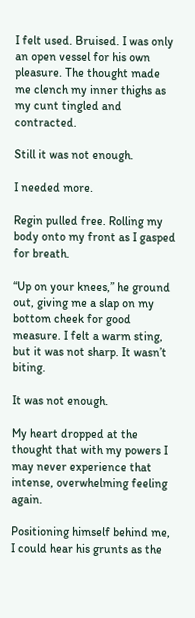I felt used. Bruised. I was only an open vessel for his own pleasure. The thought made me clench my inner thighs as my cunt tingled and contracted.

Still it was not enough.

I needed more.

Regin pulled free. Rolling my body onto my front as I gasped for breath.

“Up on your knees,” he ground out, giving me a slap on my bottom cheek for good measure. I felt a warm sting, but it was not sharp. It wasn’t biting.

It was not enough.

My heart dropped at the thought that with my powers I may never experience that intense, overwhelming feeling again.

Positioning himself behind me, I could hear his grunts as the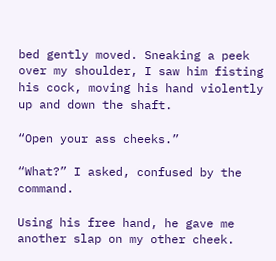bed gently moved. Sneaking a peek over my shoulder, I saw him fisting his cock, moving his hand violently up and down the shaft.

“Open your ass cheeks.”

“What?” I asked, confused by the command.

Using his free hand, he gave me another slap on my other cheek.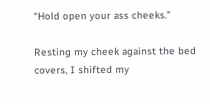“Hold open your ass cheeks.”

Resting my cheek against the bed covers, I shifted my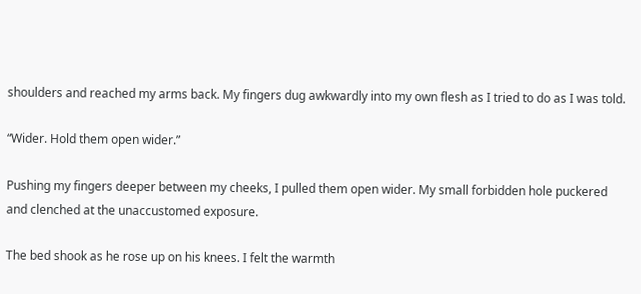shoulders and reached my arms back. My fingers dug awkwardly into my own flesh as I tried to do as I was told.

“Wider. Hold them open wider.”

Pushing my fingers deeper between my cheeks, I pulled them open wider. My small forbidden hole puckered and clenched at the unaccustomed exposure.

The bed shook as he rose up on his knees. I felt the warmth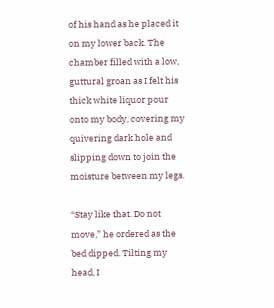of his hand as he placed it on my lower back. The chamber filled with a low, guttural groan as I felt his thick white liquor pour onto my body, covering my quivering dark hole and slipping down to join the moisture between my legs.

“Stay like that. Do not move,” he ordered as the bed dipped. Tilting my head, I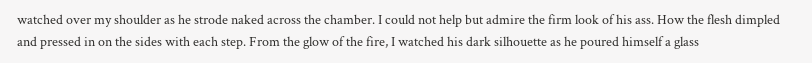watched over my shoulder as he strode naked across the chamber. I could not help but admire the firm look of his ass. How the flesh dimpled and pressed in on the sides with each step. From the glow of the fire, I watched his dark silhouette as he poured himself a glass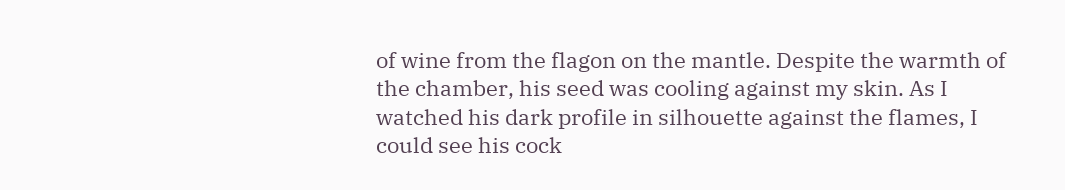of wine from the flagon on the mantle. Despite the warmth of the chamber, his seed was cooling against my skin. As I watched his dark profile in silhouette against the flames, I could see his cock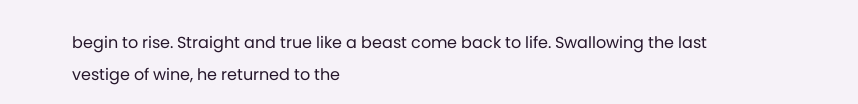begin to rise. Straight and true like a beast come back to life. Swallowing the last vestige of wine, he returned to the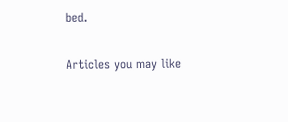bed.

Articles you may like